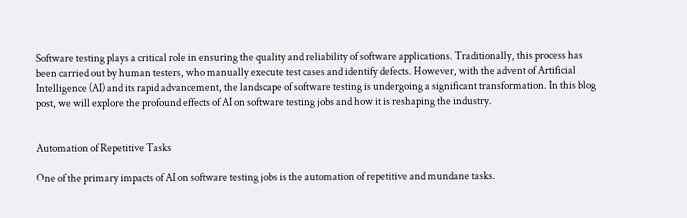Software testing plays a critical role in ensuring the quality and reliability of software applications. Traditionally, this process has been carried out by human testers, who manually execute test cases and identify defects. However, with the advent of Artificial Intelligence (AI) and its rapid advancement, the landscape of software testing is undergoing a significant transformation. In this blog post, we will explore the profound effects of AI on software testing jobs and how it is reshaping the industry.


Automation of Repetitive Tasks

One of the primary impacts of AI on software testing jobs is the automation of repetitive and mundane tasks.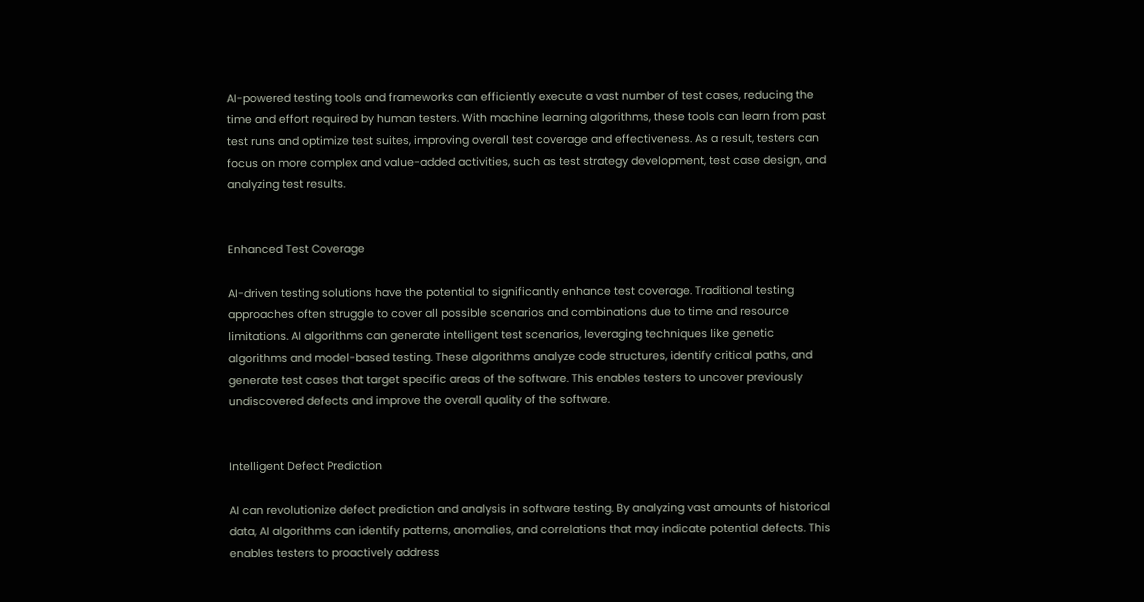AI-powered testing tools and frameworks can efficiently execute a vast number of test cases, reducing the time and effort required by human testers. With machine learning algorithms, these tools can learn from past test runs and optimize test suites, improving overall test coverage and effectiveness. As a result, testers can focus on more complex and value-added activities, such as test strategy development, test case design, and analyzing test results.


Enhanced Test Coverage

AI-driven testing solutions have the potential to significantly enhance test coverage. Traditional testing approaches often struggle to cover all possible scenarios and combinations due to time and resource limitations. AI algorithms can generate intelligent test scenarios, leveraging techniques like genetic algorithms and model-based testing. These algorithms analyze code structures, identify critical paths, and generate test cases that target specific areas of the software. This enables testers to uncover previously undiscovered defects and improve the overall quality of the software.


Intelligent Defect Prediction

AI can revolutionize defect prediction and analysis in software testing. By analyzing vast amounts of historical data, AI algorithms can identify patterns, anomalies, and correlations that may indicate potential defects. This enables testers to proactively address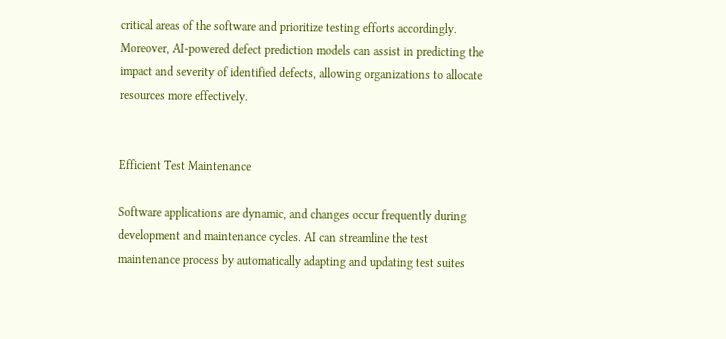critical areas of the software and prioritize testing efforts accordingly. Moreover, AI-powered defect prediction models can assist in predicting the impact and severity of identified defects, allowing organizations to allocate resources more effectively.


Efficient Test Maintenance

Software applications are dynamic, and changes occur frequently during development and maintenance cycles. AI can streamline the test maintenance process by automatically adapting and updating test suites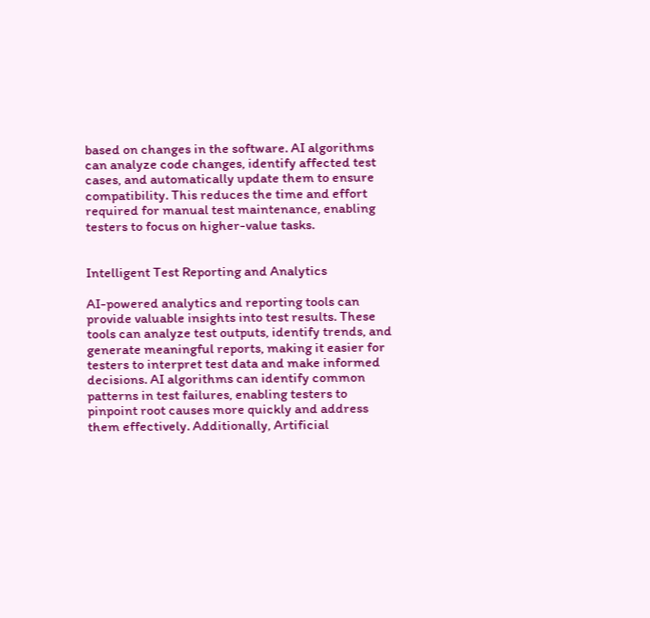based on changes in the software. AI algorithms can analyze code changes, identify affected test cases, and automatically update them to ensure compatibility. This reduces the time and effort required for manual test maintenance, enabling testers to focus on higher-value tasks.


Intelligent Test Reporting and Analytics

AI-powered analytics and reporting tools can provide valuable insights into test results. These tools can analyze test outputs, identify trends, and generate meaningful reports, making it easier for testers to interpret test data and make informed decisions. AI algorithms can identify common patterns in test failures, enabling testers to pinpoint root causes more quickly and address them effectively. Additionally, Artificial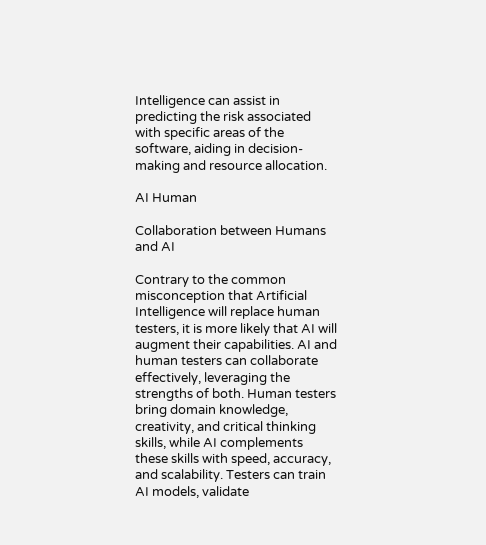Intelligence can assist in predicting the risk associated with specific areas of the software, aiding in decision-making and resource allocation.

AI Human

Collaboration between Humans and AI

Contrary to the common misconception that Artificial Intelligence will replace human testers, it is more likely that AI will augment their capabilities. AI and human testers can collaborate effectively, leveraging the strengths of both. Human testers bring domain knowledge, creativity, and critical thinking skills, while AI complements these skills with speed, accuracy, and scalability. Testers can train AI models, validate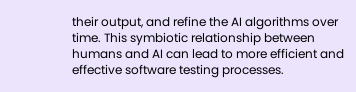their output, and refine the AI algorithms over time. This symbiotic relationship between humans and AI can lead to more efficient and effective software testing processes.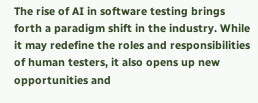The rise of AI in software testing brings forth a paradigm shift in the industry. While it may redefine the roles and responsibilities of human testers, it also opens up new opportunities and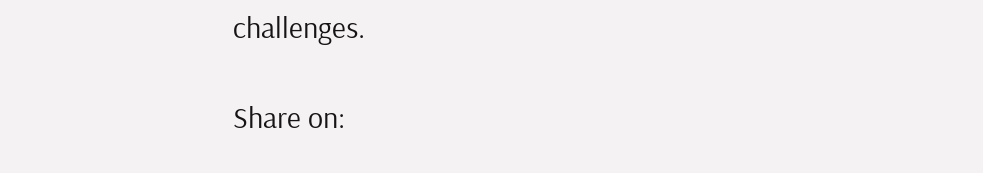challenges.

Share on: